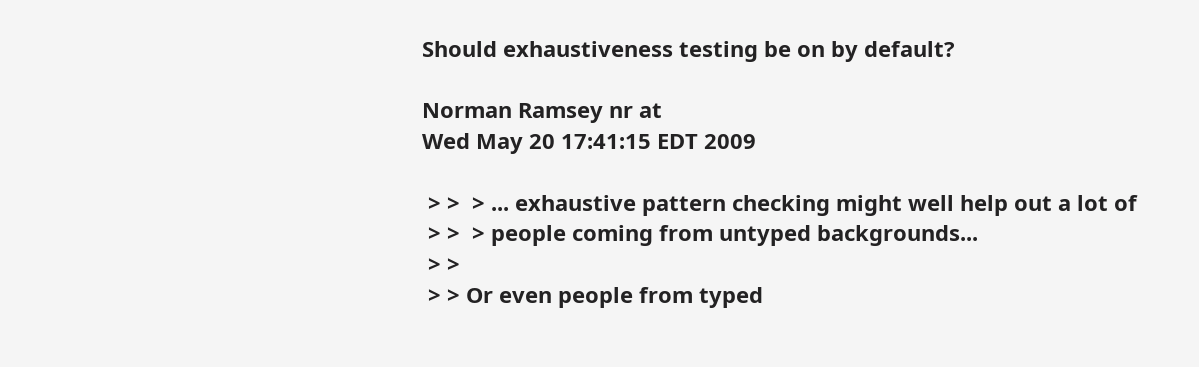Should exhaustiveness testing be on by default?

Norman Ramsey nr at
Wed May 20 17:41:15 EDT 2009

 > >  > ... exhaustive pattern checking might well help out a lot of
 > >  > people coming from untyped backgrounds...
 > >
 > > Or even people from typed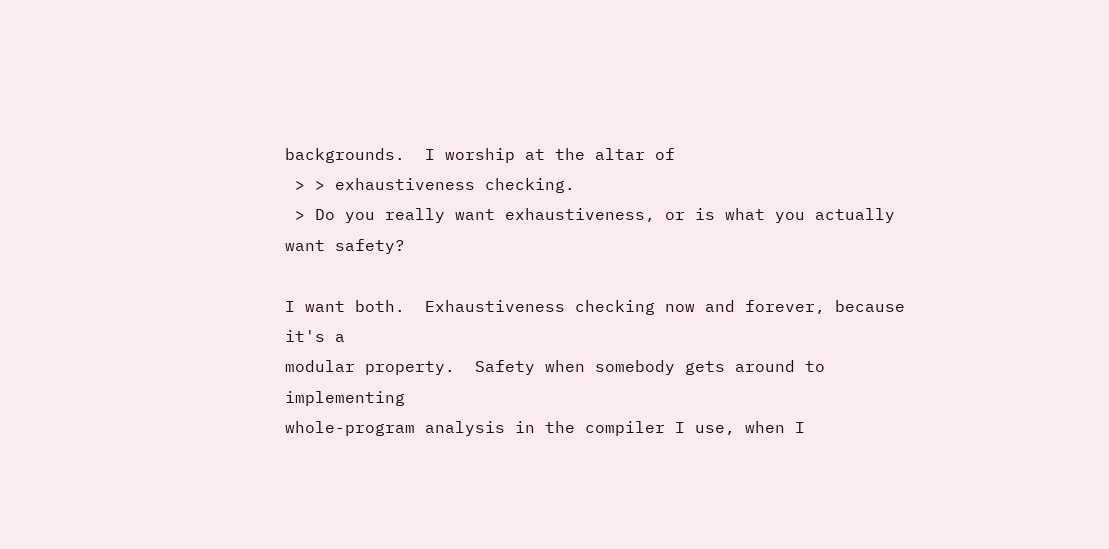backgrounds.  I worship at the altar of
 > > exhaustiveness checking.
 > Do you really want exhaustiveness, or is what you actually want safety?

I want both.  Exhaustiveness checking now and forever, because it's a
modular property.  Safety when somebody gets around to implementing
whole-program analysis in the compiler I use, when I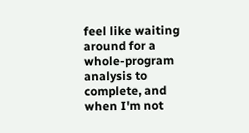feel like waiting
around for a whole-program analysis to complete, and when I'm not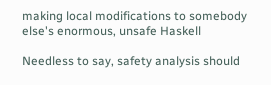making local modifications to somebody else's enormous, unsafe Haskell

Needless to say, safety analysis should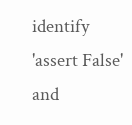identify 'assert False' and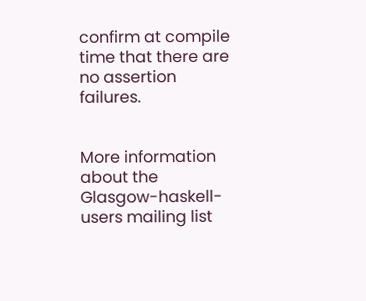confirm at compile time that there are no assertion failures.


More information about the Glasgow-haskell-users mailing list